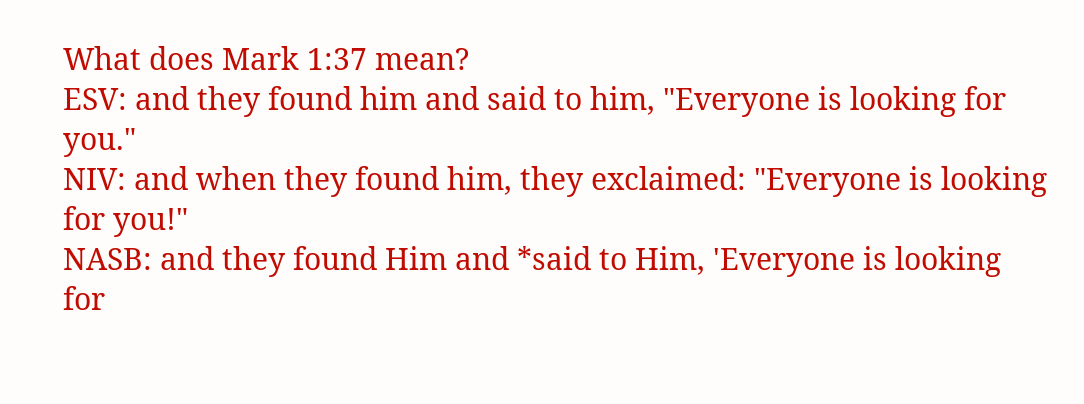What does Mark 1:37 mean?
ESV: and they found him and said to him, "Everyone is looking for you."
NIV: and when they found him, they exclaimed: "Everyone is looking for you!"
NASB: and they found Him and *said to Him, 'Everyone is looking for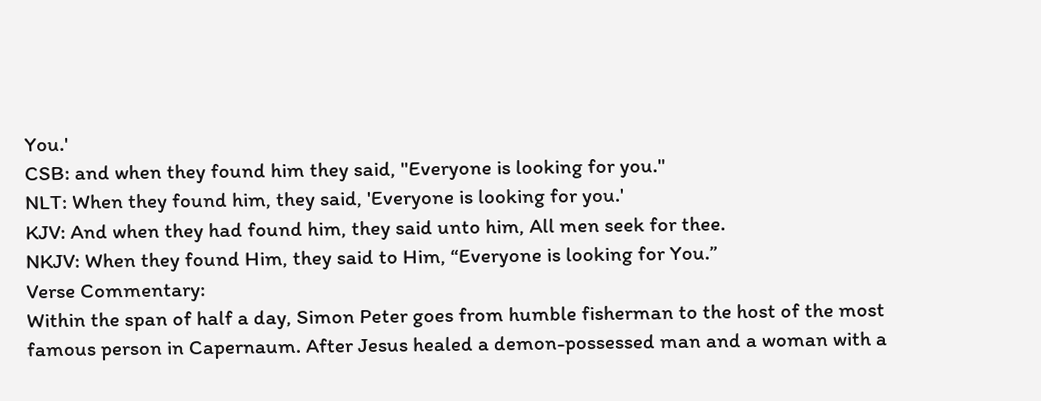You.'
CSB: and when they found him they said, "Everyone is looking for you."
NLT: When they found him, they said, 'Everyone is looking for you.'
KJV: And when they had found him, they said unto him, All men seek for thee.
NKJV: When they found Him, they said to Him, “Everyone is looking for You.”
Verse Commentary:
Within the span of half a day, Simon Peter goes from humble fisherman to the host of the most famous person in Capernaum. After Jesus healed a demon-possessed man and a woman with a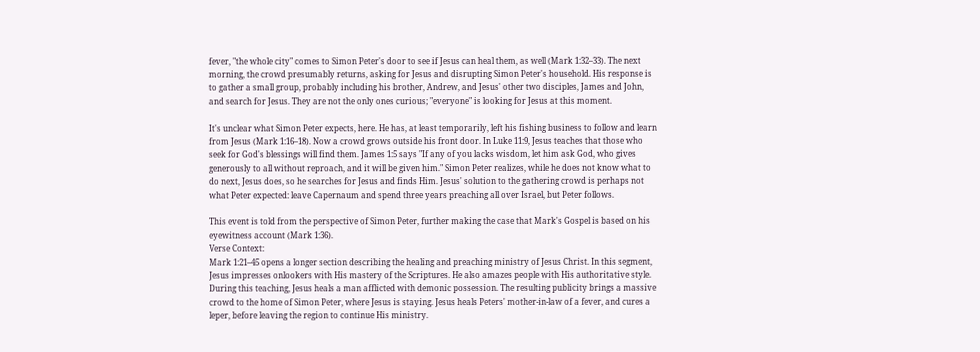fever, "the whole city" comes to Simon Peter's door to see if Jesus can heal them, as well (Mark 1:32–33). The next morning, the crowd presumably returns, asking for Jesus and disrupting Simon Peter's household. His response is to gather a small group, probably including his brother, Andrew, and Jesus' other two disciples, James and John, and search for Jesus. They are not the only ones curious; "everyone" is looking for Jesus at this moment.

It's unclear what Simon Peter expects, here. He has, at least temporarily, left his fishing business to follow and learn from Jesus (Mark 1:16–18). Now a crowd grows outside his front door. In Luke 11:9, Jesus teaches that those who seek for God's blessings will find them. James 1:5 says "If any of you lacks wisdom, let him ask God, who gives generously to all without reproach, and it will be given him." Simon Peter realizes, while he does not know what to do next, Jesus does, so he searches for Jesus and finds Him. Jesus' solution to the gathering crowd is perhaps not what Peter expected: leave Capernaum and spend three years preaching all over Israel, but Peter follows.

This event is told from the perspective of Simon Peter, further making the case that Mark's Gospel is based on his eyewitness account (Mark 1:36).
Verse Context:
Mark 1:21–45 opens a longer section describing the healing and preaching ministry of Jesus Christ. In this segment, Jesus impresses onlookers with His mastery of the Scriptures. He also amazes people with His authoritative style. During this teaching, Jesus heals a man afflicted with demonic possession. The resulting publicity brings a massive crowd to the home of Simon Peter, where Jesus is staying. Jesus heals Peters' mother-in-law of a fever, and cures a leper, before leaving the region to continue His ministry.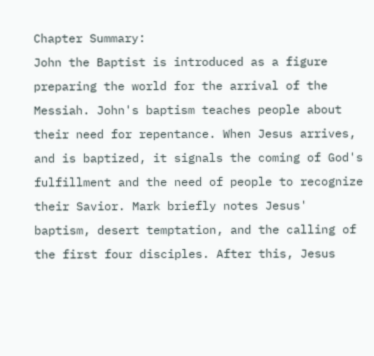Chapter Summary:
John the Baptist is introduced as a figure preparing the world for the arrival of the Messiah. John's baptism teaches people about their need for repentance. When Jesus arrives, and is baptized, it signals the coming of God's fulfillment and the need of people to recognize their Savior. Mark briefly notes Jesus' baptism, desert temptation, and the calling of the first four disciples. After this, Jesus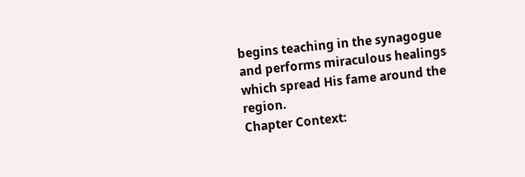begins teaching in the synagogue and performs miraculous healings which spread His fame around the region.
Chapter Context: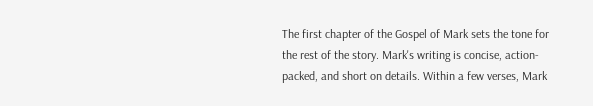The first chapter of the Gospel of Mark sets the tone for the rest of the story. Mark's writing is concise, action-packed, and short on details. Within a few verses, Mark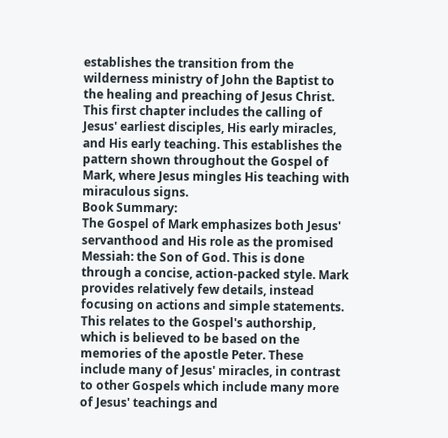establishes the transition from the wilderness ministry of John the Baptist to the healing and preaching of Jesus Christ. This first chapter includes the calling of Jesus' earliest disciples, His early miracles, and His early teaching. This establishes the pattern shown throughout the Gospel of Mark, where Jesus mingles His teaching with miraculous signs.
Book Summary:
The Gospel of Mark emphasizes both Jesus' servanthood and His role as the promised Messiah: the Son of God. This is done through a concise, action-packed style. Mark provides relatively few details, instead focusing on actions and simple statements. This relates to the Gospel's authorship, which is believed to be based on the memories of the apostle Peter. These include many of Jesus' miracles, in contrast to other Gospels which include many more of Jesus' teachings and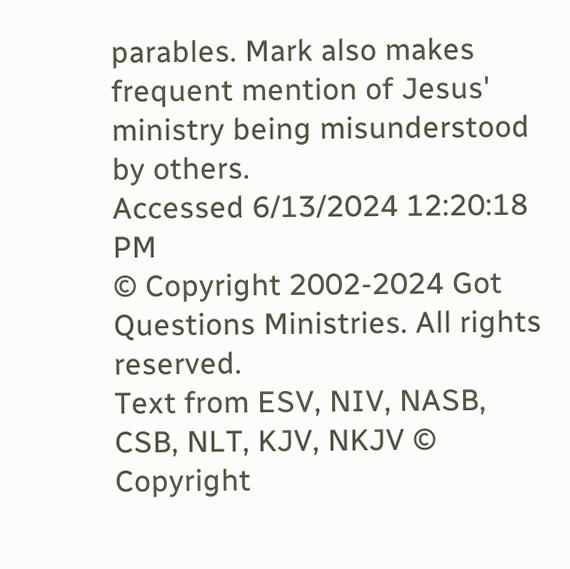parables. Mark also makes frequent mention of Jesus' ministry being misunderstood by others.
Accessed 6/13/2024 12:20:18 PM
© Copyright 2002-2024 Got Questions Ministries. All rights reserved.
Text from ESV, NIV, NASB, CSB, NLT, KJV, NKJV © Copyright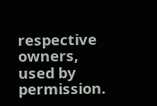respective owners, used by permission.